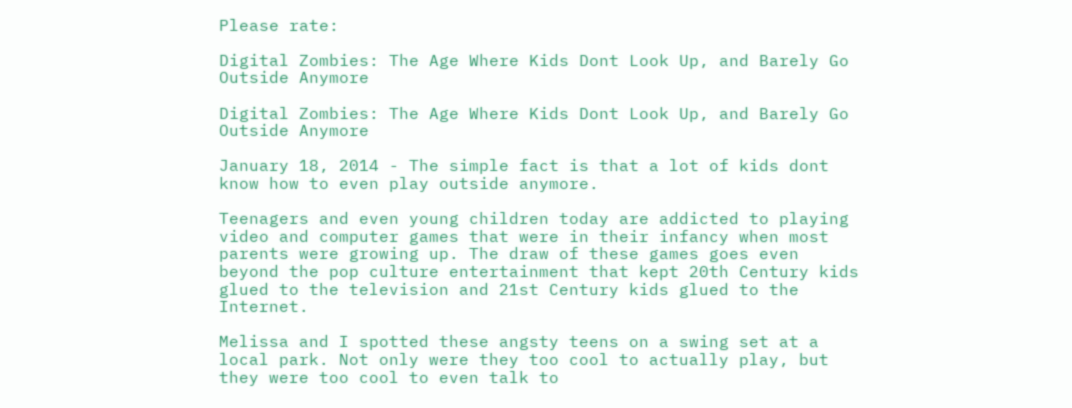Please rate:

Digital Zombies: The Age Where Kids Dont Look Up, and Barely Go Outside Anymore

Digital Zombies: The Age Where Kids Dont Look Up, and Barely Go Outside Anymore

January 18, 2014 - The simple fact is that a lot of kids dont know how to even play outside anymore.

Teenagers and even young children today are addicted to playing video and computer games that were in their infancy when most parents were growing up. The draw of these games goes even beyond the pop culture entertainment that kept 20th Century kids glued to the television and 21st Century kids glued to the Internet.

Melissa and I spotted these angsty teens on a swing set at a local park. Not only were they too cool to actually play, but they were too cool to even talk to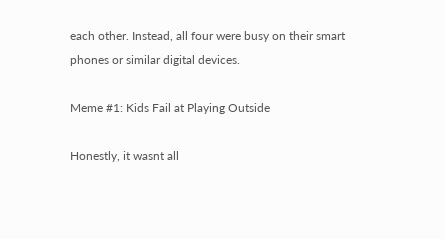each other. Instead, all four were busy on their smart phones or similar digital devices.

Meme #1: Kids Fail at Playing Outside

Honestly, it wasnt all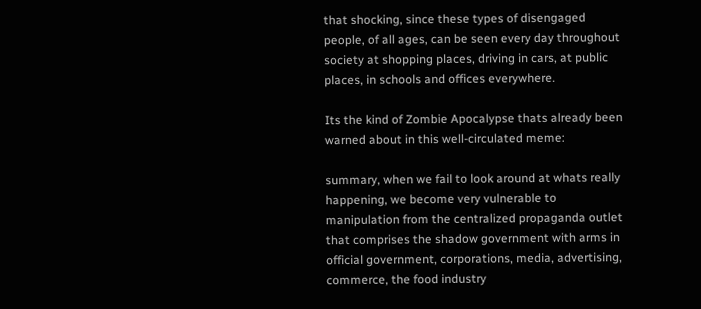that shocking, since these types of disengaged people, of all ages, can be seen every day throughout society at shopping places, driving in cars, at public places, in schools and offices everywhere.

Its the kind of Zombie Apocalypse thats already been warned about in this well-circulated meme:

summary, when we fail to look around at whats really happening, we become very vulnerable to manipulation from the centralized propaganda outlet that comprises the shadow government with arms in official government, corporations, media, advertising, commerce, the food industry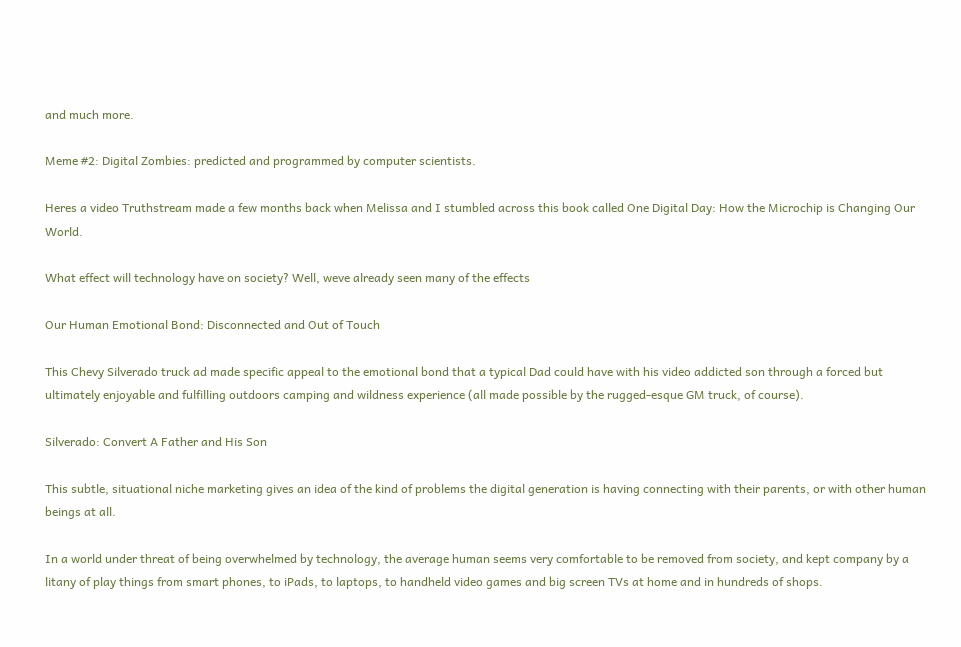and much more.

Meme #2: Digital Zombies: predicted and programmed by computer scientists.

Heres a video Truthstream made a few months back when Melissa and I stumbled across this book called One Digital Day: How the Microchip is Changing Our World.

What effect will technology have on society? Well, weve already seen many of the effects

Our Human Emotional Bond: Disconnected and Out of Touch

This Chevy Silverado truck ad made specific appeal to the emotional bond that a typical Dad could have with his video addicted son through a forced but ultimately enjoyable and fulfilling outdoors camping and wildness experience (all made possible by the rugged-esque GM truck, of course).

Silverado: Convert A Father and His Son

This subtle, situational niche marketing gives an idea of the kind of problems the digital generation is having connecting with their parents, or with other human beings at all.

In a world under threat of being overwhelmed by technology, the average human seems very comfortable to be removed from society, and kept company by a litany of play things from smart phones, to iPads, to laptops, to handheld video games and big screen TVs at home and in hundreds of shops.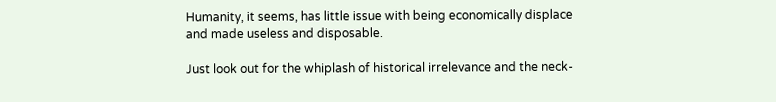Humanity, it seems, has little issue with being economically displace and made useless and disposable.

Just look out for the whiplash of historical irrelevance and the neck-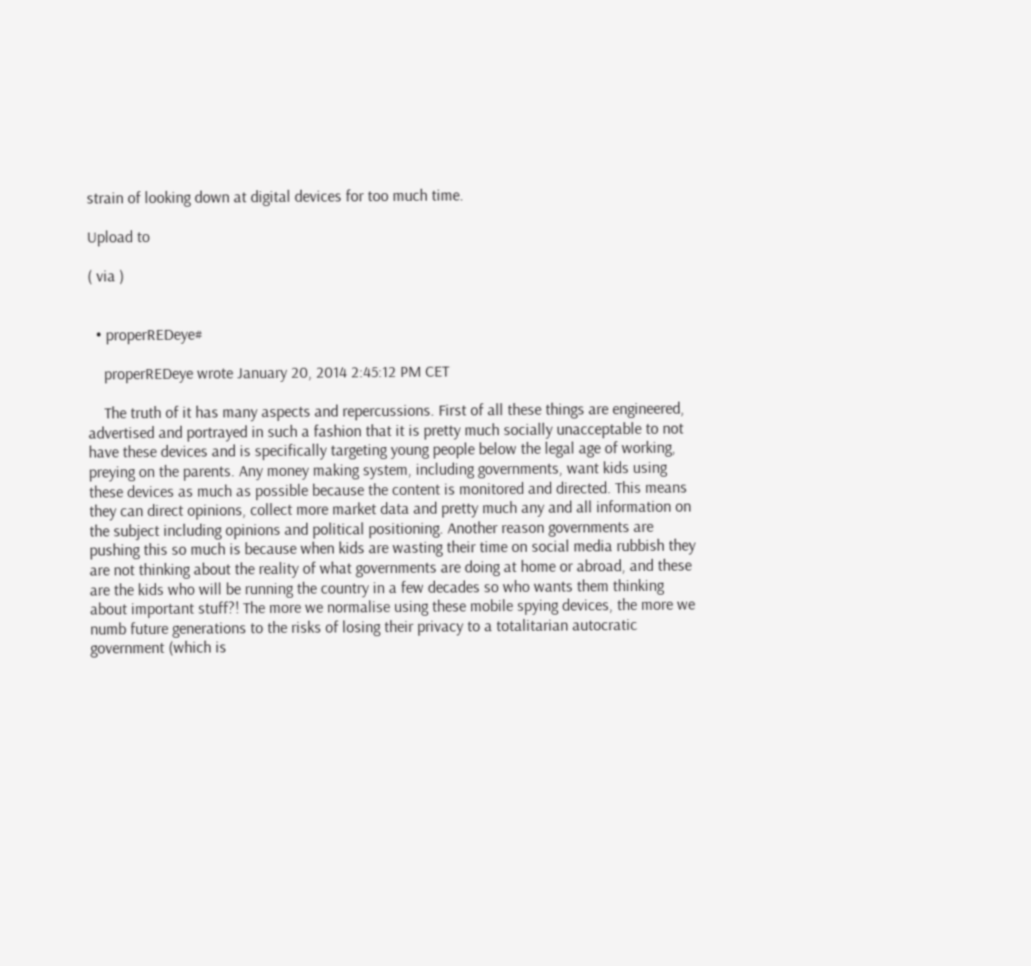strain of looking down at digital devices for too much time.

Upload to

( via )


  • properREDeye#

    properREDeye wrote January 20, 2014 2:45:12 PM CET

    The truth of it has many aspects and repercussions. First of all these things are engineered, advertised and portrayed in such a fashion that it is pretty much socially unacceptable to not have these devices and is specifically targeting young people below the legal age of working, preying on the parents. Any money making system, including governments, want kids using these devices as much as possible because the content is monitored and directed. This means they can direct opinions, collect more market data and pretty much any and all information on the subject including opinions and political positioning. Another reason governments are pushing this so much is because when kids are wasting their time on social media rubbish they are not thinking about the reality of what governments are doing at home or abroad, and these are the kids who will be running the country in a few decades so who wants them thinking about important stuff?! The more we normalise using these mobile spying devices, the more we numb future generations to the risks of losing their privacy to a totalitarian autocratic government (which is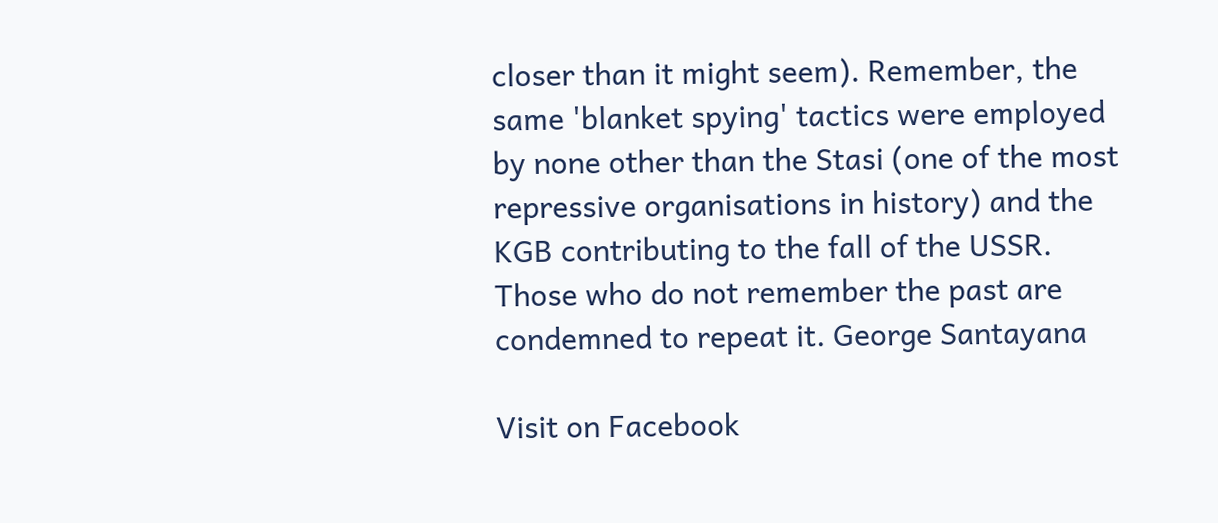closer than it might seem). Remember, the same 'blanket spying' tactics were employed by none other than the Stasi (one of the most repressive organisations in history) and the KGB contributing to the fall of the USSR. Those who do not remember the past are condemned to repeat it. George Santayana

Visit on Facebook